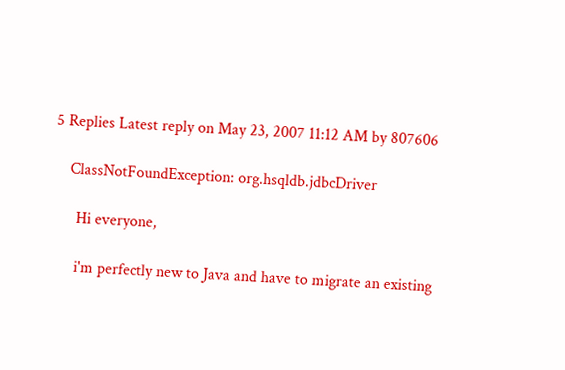5 Replies Latest reply on May 23, 2007 11:12 AM by 807606

    ClassNotFoundException: org.hsqldb.jdbcDriver

      Hi everyone,

      i'm perfectly new to Java and have to migrate an existing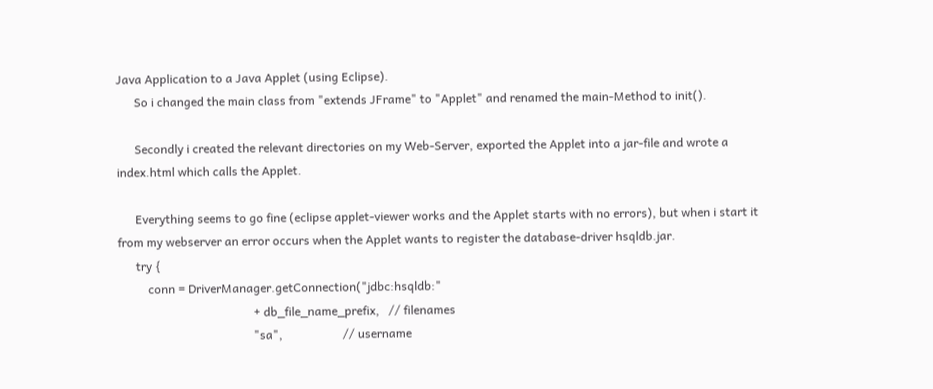Java Application to a Java Applet (using Eclipse).
      So i changed the main class from "extends JFrame" to "Applet" and renamed the main-Method to init().

      Secondly i created the relevant directories on my Web-Server, exported the Applet into a jar-file and wrote a index.html which calls the Applet.

      Everything seems to go fine (eclipse applet-viewer works and the Applet starts with no errors), but when i start it from my webserver an error occurs when the Applet wants to register the database-driver hsqldb.jar.
      try {
          conn = DriverManager.getConnection("jdbc:hsqldb:"
                                             + db_file_name_prefix,   // filenames
                                             "sa",                    // username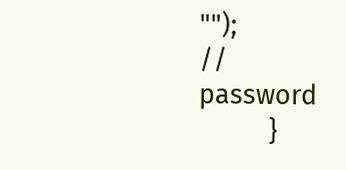"");                     // password
          }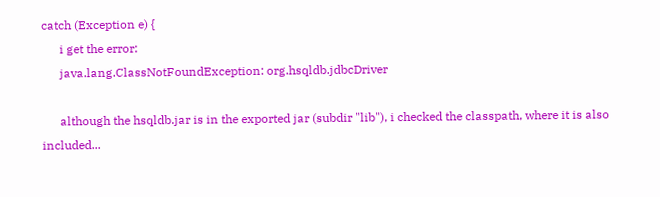catch (Exception e) {
      i get the error:
      java.lang.ClassNotFoundException: org.hsqldb.jdbcDriver

      although the hsqldb.jar is in the exported jar (subdir "lib"), i checked the classpath, where it is also included...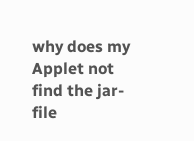why does my Applet not find the jar-file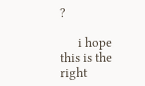?

      i hope this is the right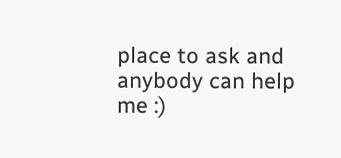place to ask and anybody can help me :)